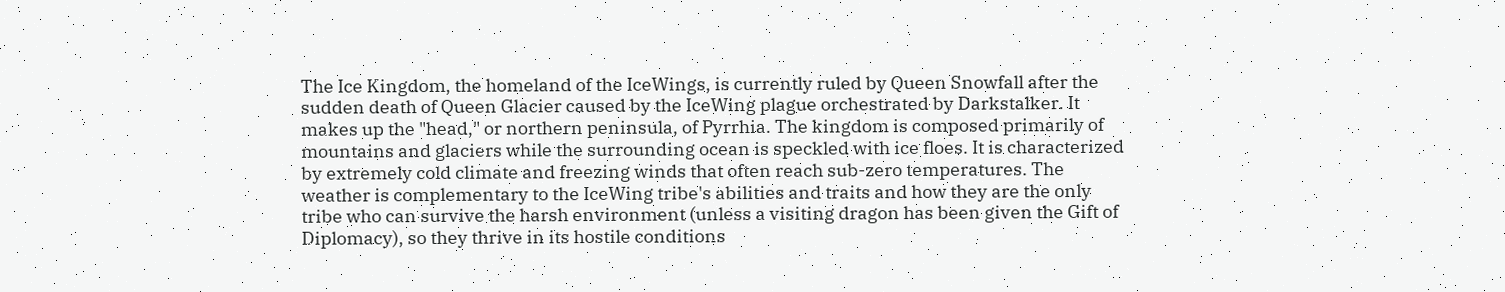The Ice Kingdom, the homeland of the IceWings, is currently ruled by Queen Snowfall after the sudden death of Queen Glacier caused by the IceWing plague orchestrated by Darkstalker. It makes up the "head," or northern peninsula, of Pyrrhia. The kingdom is composed primarily of mountains and glaciers while the surrounding ocean is speckled with ice floes. It is characterized by extremely cold climate and freezing winds that often reach sub-zero temperatures. The weather is complementary to the IceWing tribe's abilities and traits and how they are the only tribe who can survive the harsh environment (unless a visiting dragon has been given the Gift of Diplomacy), so they thrive in its hostile conditions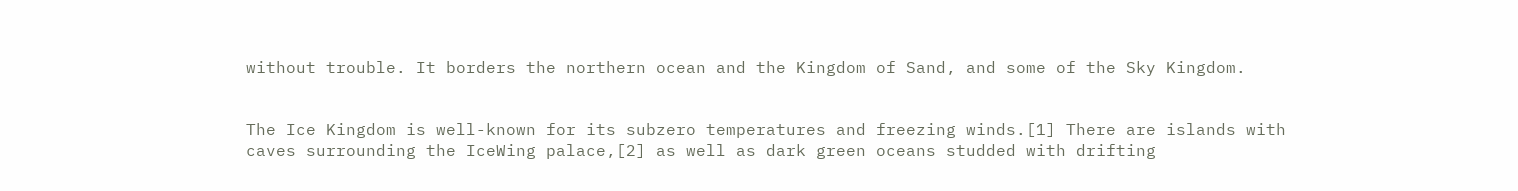without trouble. It borders the northern ocean and the Kingdom of Sand, and some of the Sky Kingdom.


The Ice Kingdom is well-known for its subzero temperatures and freezing winds.[1] There are islands with caves surrounding the IceWing palace,[2] as well as dark green oceans studded with drifting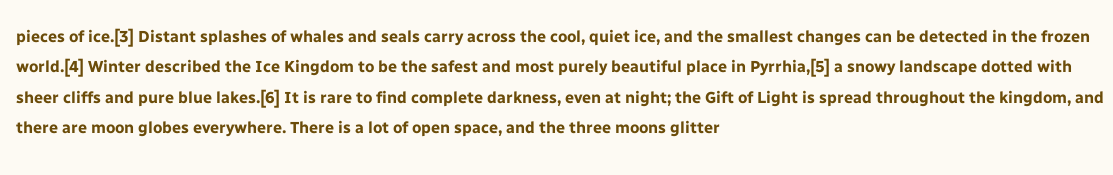pieces of ice.[3] Distant splashes of whales and seals carry across the cool, quiet ice, and the smallest changes can be detected in the frozen world.[4] Winter described the Ice Kingdom to be the safest and most purely beautiful place in Pyrrhia,[5] a snowy landscape dotted with sheer cliffs and pure blue lakes.[6] It is rare to find complete darkness, even at night; the Gift of Light is spread throughout the kingdom, and there are moon globes everywhere. There is a lot of open space, and the three moons glitter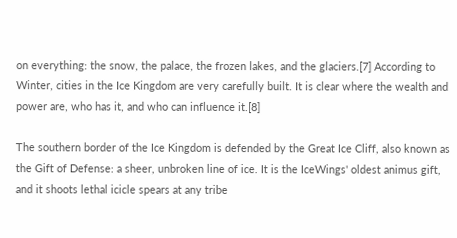on everything: the snow, the palace, the frozen lakes, and the glaciers.[7] According to Winter, cities in the Ice Kingdom are very carefully built. It is clear where the wealth and power are, who has it, and who can influence it.[8]

The southern border of the Ice Kingdom is defended by the Great Ice Cliff, also known as the Gift of Defense: a sheer, unbroken line of ice. It is the IceWings' oldest animus gift, and it shoots lethal icicle spears at any tribe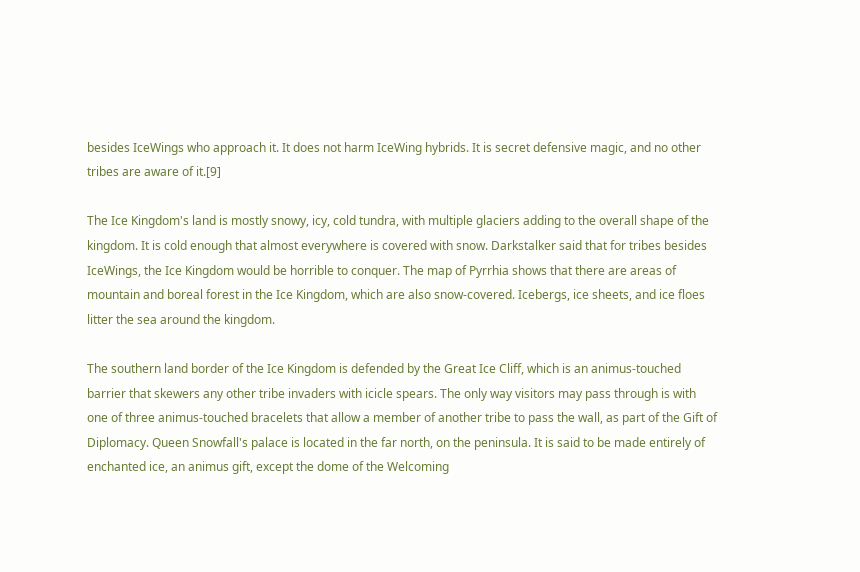besides IceWings who approach it. It does not harm IceWing hybrids. It is secret defensive magic, and no other tribes are aware of it.[9]

The Ice Kingdom's land is mostly snowy, icy, cold tundra, with multiple glaciers adding to the overall shape of the kingdom. It is cold enough that almost everywhere is covered with snow. Darkstalker said that for tribes besides IceWings, the Ice Kingdom would be horrible to conquer. The map of Pyrrhia shows that there are areas of mountain and boreal forest in the Ice Kingdom, which are also snow-covered. Icebergs, ice sheets, and ice floes litter the sea around the kingdom.

The southern land border of the Ice Kingdom is defended by the Great Ice Cliff, which is an animus-touched barrier that skewers any other tribe invaders with icicle spears. The only way visitors may pass through is with one of three animus-touched bracelets that allow a member of another tribe to pass the wall, as part of the Gift of Diplomacy. Queen Snowfall's palace is located in the far north, on the peninsula. It is said to be made entirely of enchanted ice, an animus gift, except the dome of the Welcoming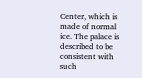Center, which is made of normal ice. The palace is described to be consistent with such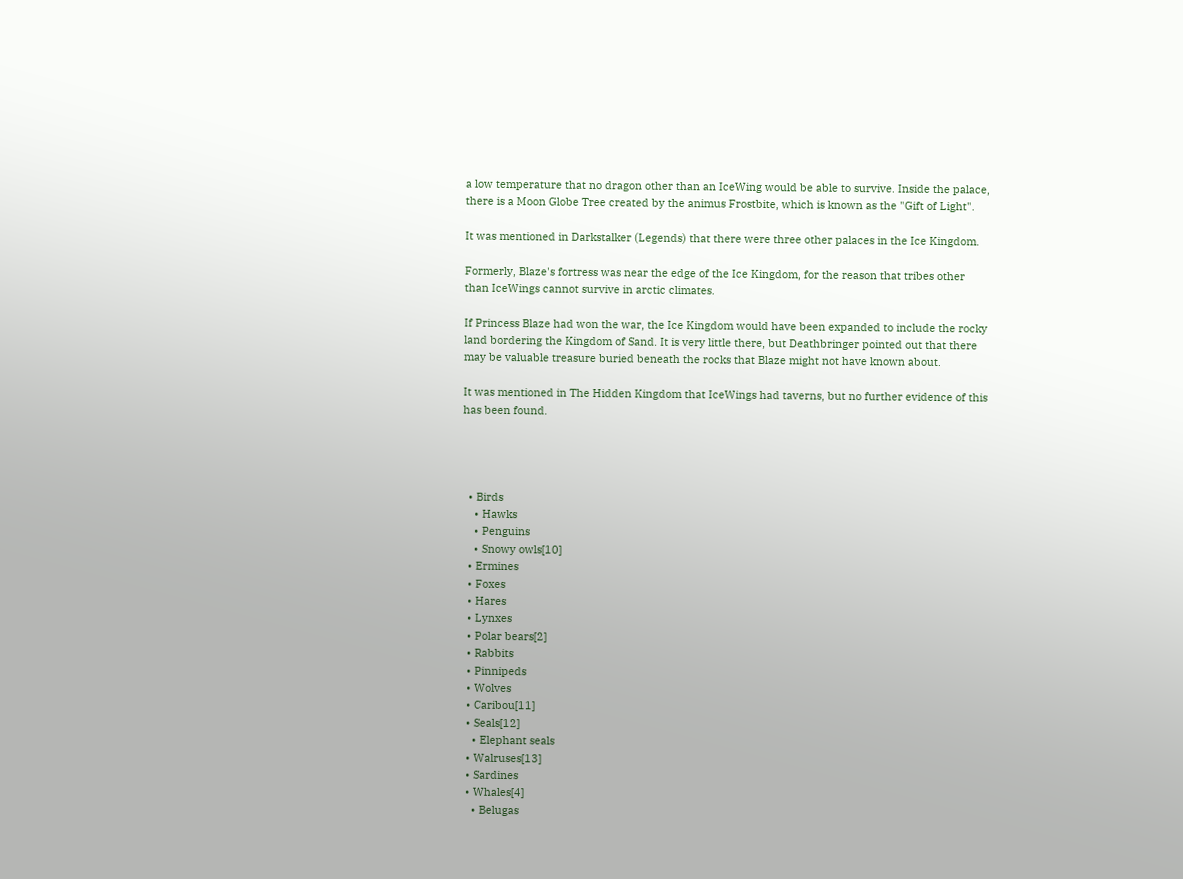a low temperature that no dragon other than an IceWing would be able to survive. Inside the palace, there is a Moon Globe Tree created by the animus Frostbite, which is known as the "Gift of Light".

It was mentioned in Darkstalker (Legends) that there were three other palaces in the Ice Kingdom.

Formerly, Blaze's fortress was near the edge of the Ice Kingdom, for the reason that tribes other than IceWings cannot survive in arctic climates.

If Princess Blaze had won the war, the Ice Kingdom would have been expanded to include the rocky land bordering the Kingdom of Sand. It is very little there, but Deathbringer pointed out that there may be valuable treasure buried beneath the rocks that Blaze might not have known about.

It was mentioned in The Hidden Kingdom that IceWings had taverns, but no further evidence of this has been found.




  • Birds
    • Hawks
    • Penguins
    • Snowy owls[10]
  • Ermines
  • Foxes
  • Hares
  • Lynxes
  • Polar bears[2]
  • Rabbits
  • Pinnipeds
  • Wolves
  • Caribou[11]
  • Seals[12]
    • Elephant seals
  • Walruses[13]
  • Sardines
  • Whales[4]
    • Belugas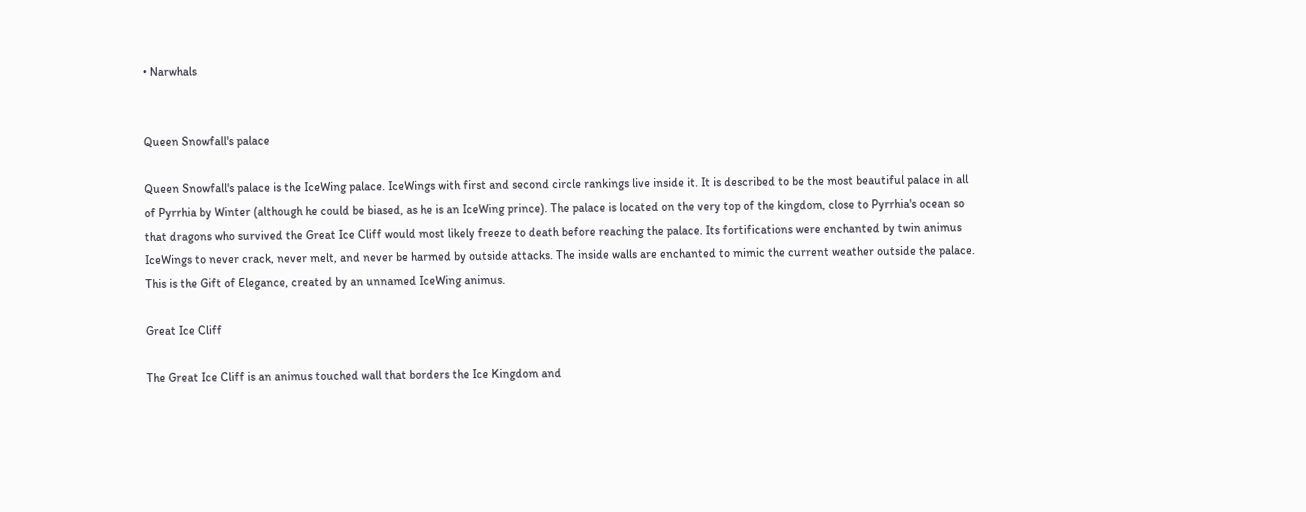• Narwhals


Queen Snowfall's palace

Queen Snowfall's palace is the IceWing palace. IceWings with first and second circle rankings live inside it. It is described to be the most beautiful palace in all of Pyrrhia by Winter (although he could be biased, as he is an IceWing prince). The palace is located on the very top of the kingdom, close to Pyrrhia's ocean so that dragons who survived the Great Ice Cliff would most likely freeze to death before reaching the palace. Its fortifications were enchanted by twin animus IceWings to never crack, never melt, and never be harmed by outside attacks. The inside walls are enchanted to mimic the current weather outside the palace. This is the Gift of Elegance, created by an unnamed IceWing animus.

Great Ice Cliff

The Great Ice Cliff is an animus touched wall that borders the Ice Kingdom and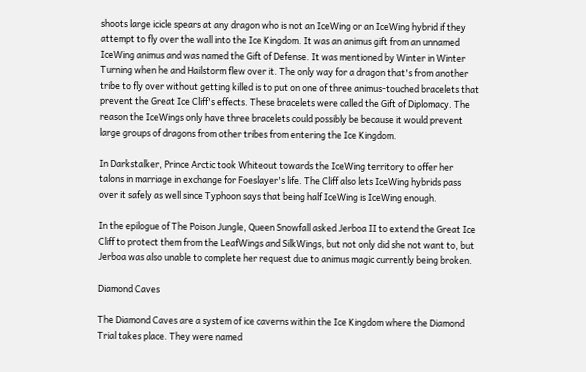shoots large icicle spears at any dragon who is not an IceWing or an IceWing hybrid if they attempt to fly over the wall into the Ice Kingdom. It was an animus gift from an unnamed IceWing animus and was named the Gift of Defense. It was mentioned by Winter in Winter Turning when he and Hailstorm flew over it. The only way for a dragon that's from another tribe to fly over without getting killed is to put on one of three animus-touched bracelets that prevent the Great Ice Cliff's effects. These bracelets were called the Gift of Diplomacy. The reason the IceWings only have three bracelets could possibly be because it would prevent large groups of dragons from other tribes from entering the Ice Kingdom.

In Darkstalker, Prince Arctic took Whiteout towards the IceWing territory to offer her talons in marriage in exchange for Foeslayer's life. The Cliff also lets IceWing hybrids pass over it safely as well since Typhoon says that being half IceWing is IceWing enough.

In the epilogue of The Poison Jungle, Queen Snowfall asked Jerboa II to extend the Great Ice Cliff to protect them from the LeafWings and SilkWings, but not only did she not want to, but Jerboa was also unable to complete her request due to animus magic currently being broken.

Diamond Caves

The Diamond Caves are a system of ice caverns within the Ice Kingdom where the Diamond Trial takes place. They were named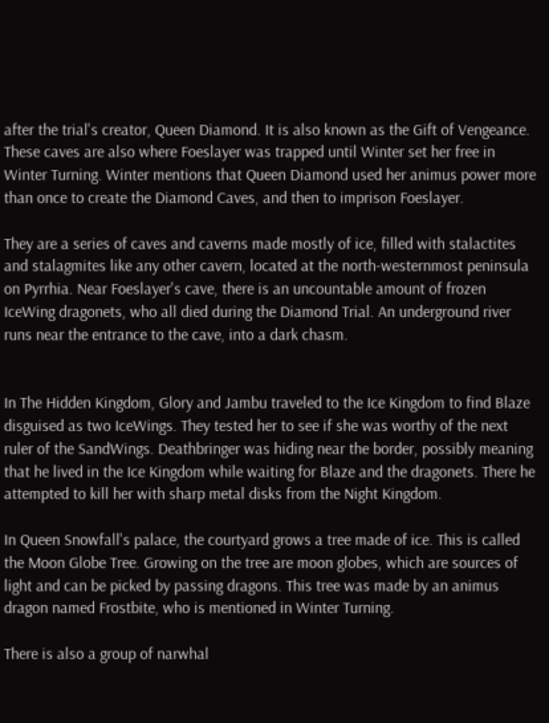after the trial's creator, Queen Diamond. It is also known as the Gift of Vengeance. These caves are also where Foeslayer was trapped until Winter set her free in Winter Turning. Winter mentions that Queen Diamond used her animus power more than once to create the Diamond Caves, and then to imprison Foeslayer.

They are a series of caves and caverns made mostly of ice, filled with stalactites and stalagmites like any other cavern, located at the north-westernmost peninsula on Pyrrhia. Near Foeslayer's cave, there is an uncountable amount of frozen IceWing dragonets, who all died during the Diamond Trial. An underground river runs near the entrance to the cave, into a dark chasm.


In The Hidden Kingdom, Glory and Jambu traveled to the Ice Kingdom to find Blaze disguised as two IceWings. They tested her to see if she was worthy of the next ruler of the SandWings. Deathbringer was hiding near the border, possibly meaning that he lived in the Ice Kingdom while waiting for Blaze and the dragonets. There he attempted to kill her with sharp metal disks from the Night Kingdom.

In Queen Snowfall's palace, the courtyard grows a tree made of ice. This is called the Moon Globe Tree. Growing on the tree are moon globes, which are sources of light and can be picked by passing dragons. This tree was made by an animus dragon named Frostbite, who is mentioned in Winter Turning.

There is also a group of narwhal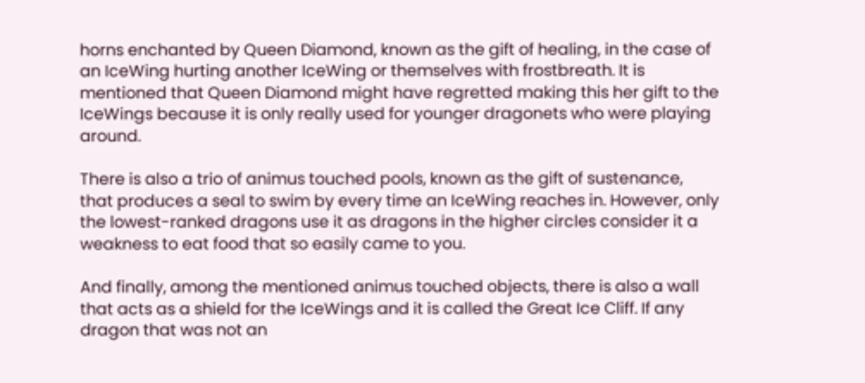horns enchanted by Queen Diamond, known as the gift of healing, in the case of an IceWing hurting another IceWing or themselves with frostbreath. It is mentioned that Queen Diamond might have regretted making this her gift to the IceWings because it is only really used for younger dragonets who were playing around.

There is also a trio of animus touched pools, known as the gift of sustenance,  that produces a seal to swim by every time an IceWing reaches in. However, only the lowest-ranked dragons use it as dragons in the higher circles consider it a weakness to eat food that so easily came to you.

And finally, among the mentioned animus touched objects, there is also a wall that acts as a shield for the IceWings and it is called the Great Ice Cliff. If any dragon that was not an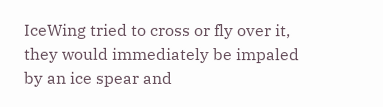IceWing tried to cross or fly over it, they would immediately be impaled by an ice spear and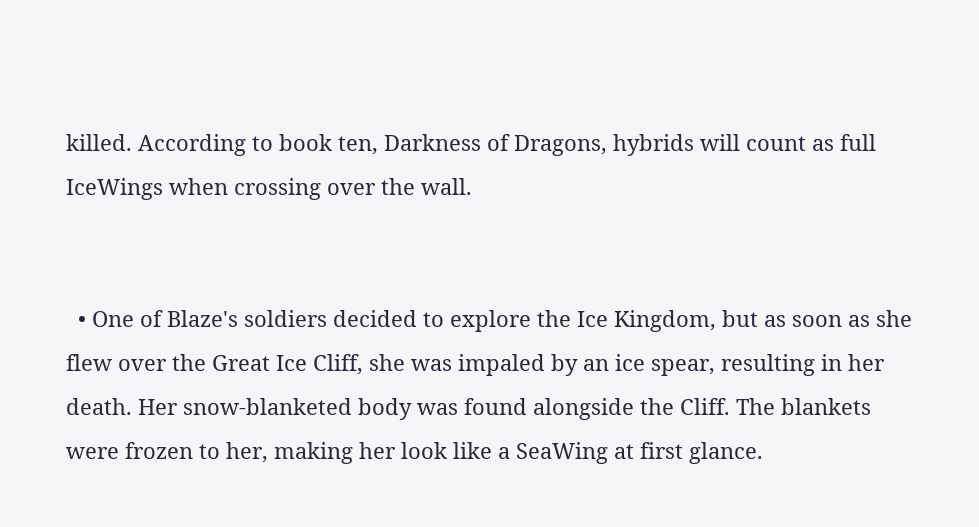killed. According to book ten, Darkness of Dragons, hybrids will count as full IceWings when crossing over the wall.


  • One of Blaze's soldiers decided to explore the Ice Kingdom, but as soon as she flew over the Great Ice Cliff, she was impaled by an ice spear, resulting in her death. Her snow-blanketed body was found alongside the Cliff. The blankets were frozen to her, making her look like a SeaWing at first glance.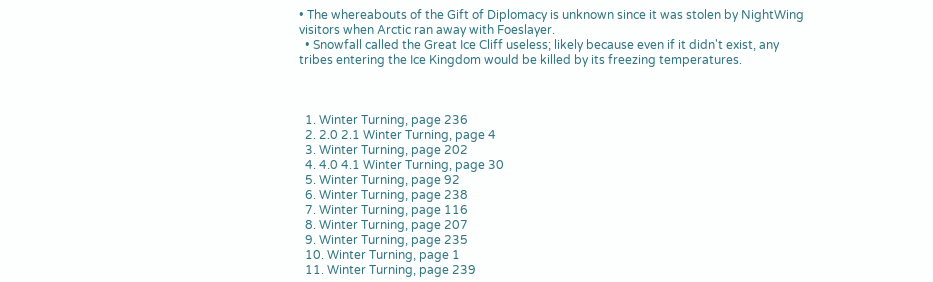• The whereabouts of the Gift of Diplomacy is unknown since it was stolen by NightWing visitors when Arctic ran away with Foeslayer.
  • Snowfall called the Great Ice Cliff useless; likely because even if it didn't exist, any tribes entering the Ice Kingdom would be killed by its freezing temperatures.



  1. Winter Turning, page 236
  2. 2.0 2.1 Winter Turning, page 4
  3. Winter Turning, page 202
  4. 4.0 4.1 Winter Turning, page 30
  5. Winter Turning, page 92
  6. Winter Turning, page 238
  7. Winter Turning, page 116
  8. Winter Turning, page 207
  9. Winter Turning, page 235
  10. Winter Turning, page 1
  11. Winter Turning, page 239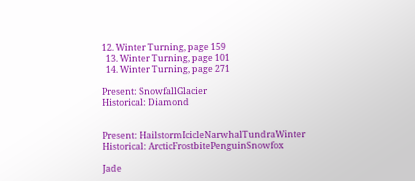12. Winter Turning, page 159
  13. Winter Turning, page 101
  14. Winter Turning, page 271

Present: SnowfallGlacier
Historical: Diamond


Present: HailstormIcicleNarwhalTundraWinter
Historical: ArcticFrostbitePenguinSnowfox

Jade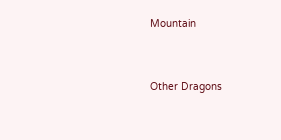Mountain


Other Dragons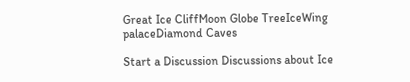Great Ice CliffMoon Globe TreeIceWing palaceDiamond Caves

Start a Discussion Discussions about Ice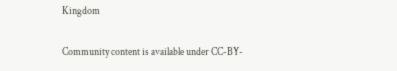Kingdom

Community content is available under CC-BY-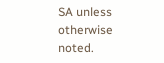SA unless otherwise noted.